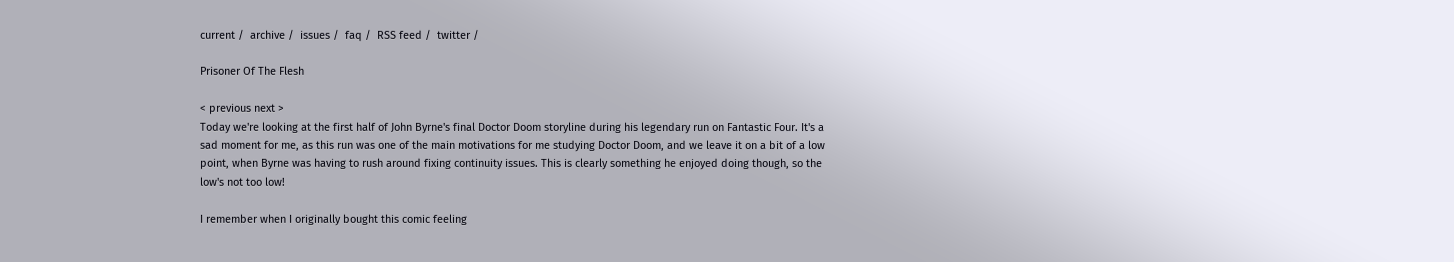current /  archive /  issues /  faq /  RSS feed /  twitter /

Prisoner Of The Flesh

< previous next >
Today we're looking at the first half of John Byrne's final Doctor Doom storyline during his legendary run on Fantastic Four. It's a sad moment for me, as this run was one of the main motivations for me studying Doctor Doom, and we leave it on a bit of a low point, when Byrne was having to rush around fixing continuity issues. This is clearly something he enjoyed doing though, so the low's not too low!

I remember when I originally bought this comic feeling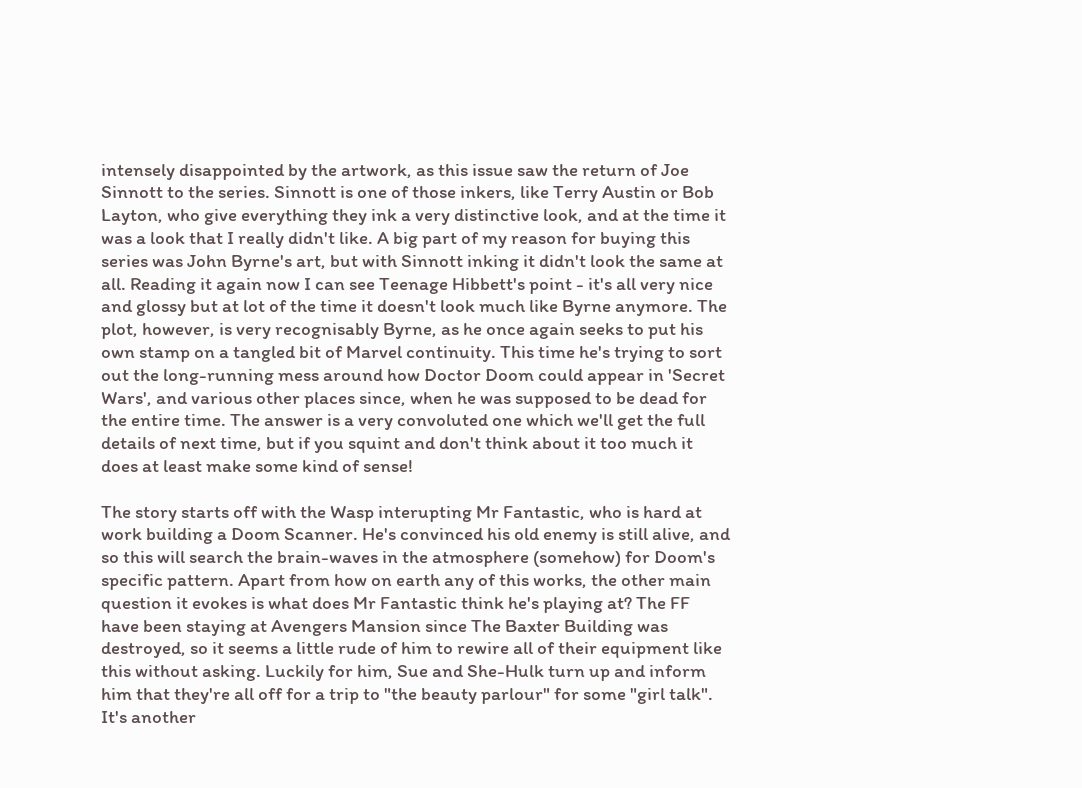intensely disappointed by the artwork, as this issue saw the return of Joe Sinnott to the series. Sinnott is one of those inkers, like Terry Austin or Bob Layton, who give everything they ink a very distinctive look, and at the time it was a look that I really didn't like. A big part of my reason for buying this series was John Byrne's art, but with Sinnott inking it didn't look the same at all. Reading it again now I can see Teenage Hibbett's point - it's all very nice and glossy but at lot of the time it doesn't look much like Byrne anymore. The plot, however, is very recognisably Byrne, as he once again seeks to put his own stamp on a tangled bit of Marvel continuity. This time he's trying to sort out the long-running mess around how Doctor Doom could appear in 'Secret Wars', and various other places since, when he was supposed to be dead for the entire time. The answer is a very convoluted one which we'll get the full details of next time, but if you squint and don't think about it too much it does at least make some kind of sense!

The story starts off with the Wasp interupting Mr Fantastic, who is hard at work building a Doom Scanner. He's convinced his old enemy is still alive, and so this will search the brain-waves in the atmosphere (somehow) for Doom's specific pattern. Apart from how on earth any of this works, the other main question it evokes is what does Mr Fantastic think he's playing at? The FF have been staying at Avengers Mansion since The Baxter Building was destroyed, so it seems a little rude of him to rewire all of their equipment like this without asking. Luckily for him, Sue and She-Hulk turn up and inform him that they're all off for a trip to "the beauty parlour" for some "girl talk". It's another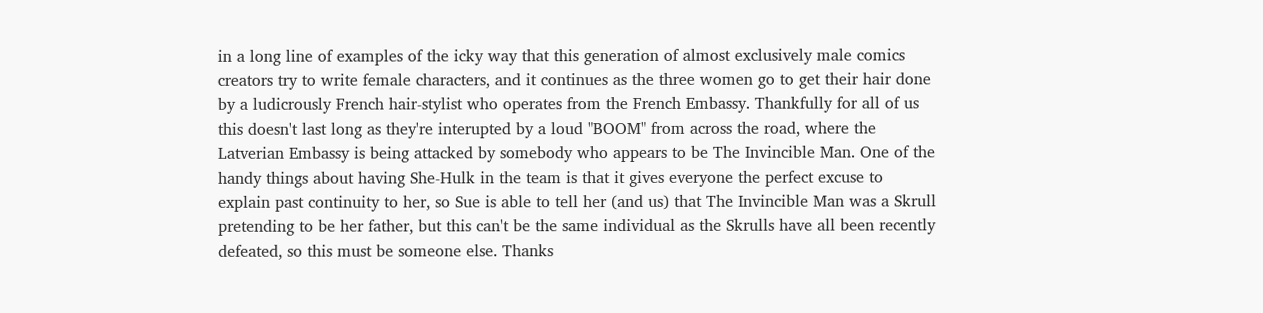in a long line of examples of the icky way that this generation of almost exclusively male comics creators try to write female characters, and it continues as the three women go to get their hair done by a ludicrously French hair-stylist who operates from the French Embassy. Thankfully for all of us this doesn't last long as they're interupted by a loud "BOOM" from across the road, where the Latverian Embassy is being attacked by somebody who appears to be The Invincible Man. One of the handy things about having She-Hulk in the team is that it gives everyone the perfect excuse to explain past continuity to her, so Sue is able to tell her (and us) that The Invincible Man was a Skrull pretending to be her father, but this can't be the same individual as the Skrulls have all been recently defeated, so this must be someone else. Thanks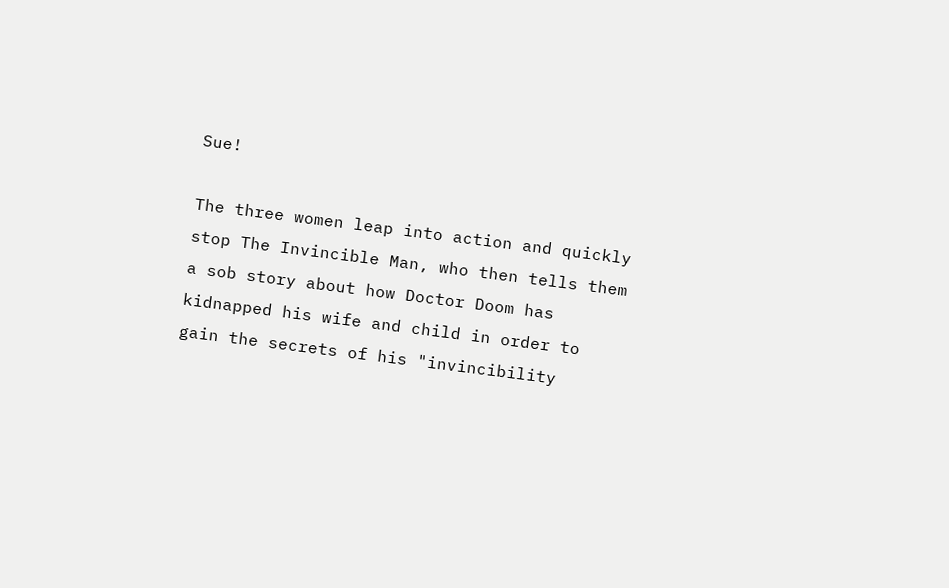Sue!

The three women leap into action and quickly stop The Invincible Man, who then tells them a sob story about how Doctor Doom has kidnapped his wife and child in order to gain the secrets of his "invincibility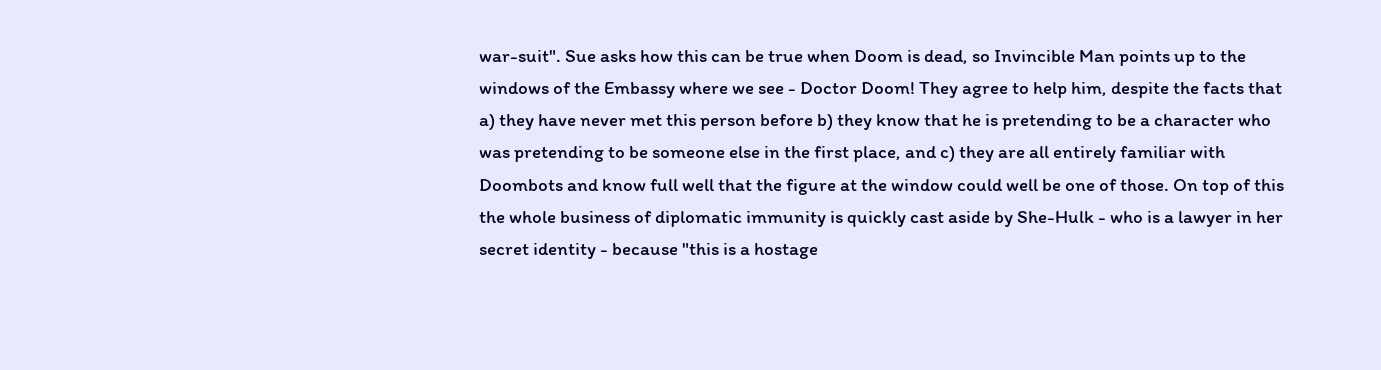war-suit". Sue asks how this can be true when Doom is dead, so Invincible Man points up to the windows of the Embassy where we see - Doctor Doom! They agree to help him, despite the facts that a) they have never met this person before b) they know that he is pretending to be a character who was pretending to be someone else in the first place, and c) they are all entirely familiar with Doombots and know full well that the figure at the window could well be one of those. On top of this the whole business of diplomatic immunity is quickly cast aside by She-Hulk - who is a lawyer in her secret identity - because "this is a hostage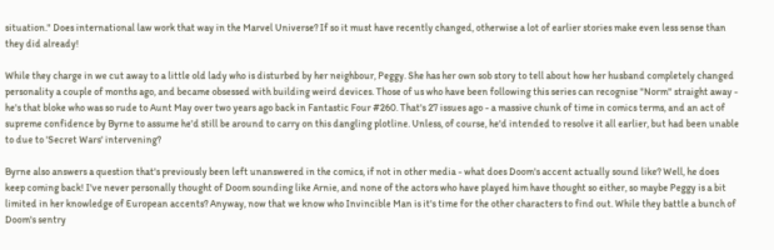situation." Does international law work that way in the Marvel Universe? If so it must have recently changed, otherwise a lot of earlier stories make even less sense than they did already!

While they charge in we cut away to a little old lady who is disturbed by her neighbour, Peggy. She has her own sob story to tell about how her husband completely changed personality a couple of months ago, and became obsessed with building weird devices. Those of us who have been following this series can recognise "Norm" straight away - he's that bloke who was so rude to Aunt May over two years ago back in Fantastic Four #260. That's 27 issues ago - a massive chunk of time in comics terms, and an act of supreme confidence by Byrne to assume he'd still be around to carry on this dangling plotline. Unless, of course, he'd intended to resolve it all earlier, but had been unable to due to 'Secret Wars' intervening?

Byrne also answers a question that's previously been left unanswered in the comics, if not in other media - what does Doom's accent actually sound like? Well, he does keep coming back! I've never personally thought of Doom sounding like Arnie, and none of the actors who have played him have thought so either, so maybe Peggy is a bit limited in her knowledge of European accents? Anyway, now that we know who Invincible Man is it's time for the other characters to find out. While they battle a bunch of Doom's sentry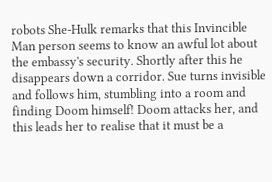robots She-Hulk remarks that this Invincible Man person seems to know an awful lot about the embassy's security. Shortly after this he disappears down a corridor. Sue turns invisible and follows him, stumbling into a room and finding Doom himself! Doom attacks her, and this leads her to realise that it must be a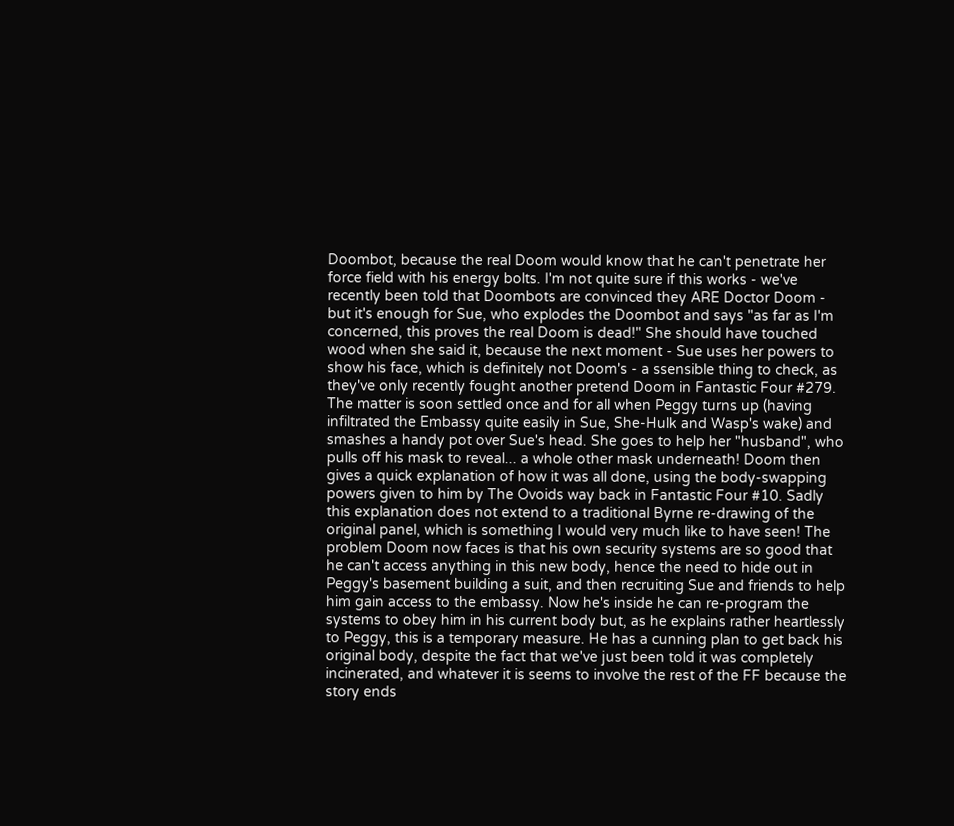Doombot, because the real Doom would know that he can't penetrate her force field with his energy bolts. I'm not quite sure if this works - we've recently been told that Doombots are convinced they ARE Doctor Doom - but it's enough for Sue, who explodes the Doombot and says "as far as I'm concerned, this proves the real Doom is dead!" She should have touched wood when she said it, because the next moment - Sue uses her powers to show his face, which is definitely not Doom's - a ssensible thing to check, as they've only recently fought another pretend Doom in Fantastic Four #279. The matter is soon settled once and for all when Peggy turns up (having infiltrated the Embassy quite easily in Sue, She-Hulk and Wasp's wake) and smashes a handy pot over Sue's head. She goes to help her "husband", who pulls off his mask to reveal... a whole other mask underneath! Doom then gives a quick explanation of how it was all done, using the body-swapping powers given to him by The Ovoids way back in Fantastic Four #10. Sadly this explanation does not extend to a traditional Byrne re-drawing of the original panel, which is something I would very much like to have seen! The problem Doom now faces is that his own security systems are so good that he can't access anything in this new body, hence the need to hide out in Peggy's basement building a suit, and then recruiting Sue and friends to help him gain access to the embassy. Now he's inside he can re-program the systems to obey him in his current body but, as he explains rather heartlessly to Peggy, this is a temporary measure. He has a cunning plan to get back his original body, despite the fact that we've just been told it was completely incinerated, and whatever it is seems to involve the rest of the FF because the story ends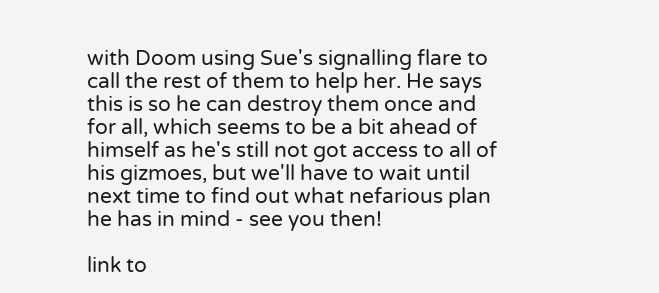with Doom using Sue's signalling flare to call the rest of them to help her. He says this is so he can destroy them once and for all, which seems to be a bit ahead of himself as he's still not got access to all of his gizmoes, but we'll have to wait until next time to find out what nefarious plan he has in mind - see you then!

link to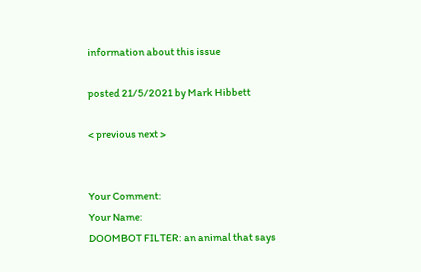information about this issue

posted 21/5/2021 by Mark Hibbett

< previous next >


Your Comment:
Your Name:
DOOMBOT FILTER: an animal that says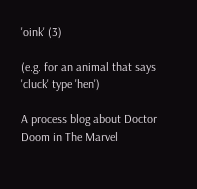'oink' (3)

(e.g. for an animal that says 'cluck' type 'hen')

A process blog about Doctor Doom in The Marvel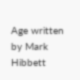Age written by Mark Hibbett